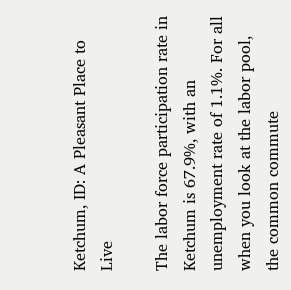Ketchum, ID: A Pleasant Place to Live

The labor force participation rate in Ketchum is 67.9%, with an unemployment rate of 1.1%. For all when you look at the labor pool, the common commute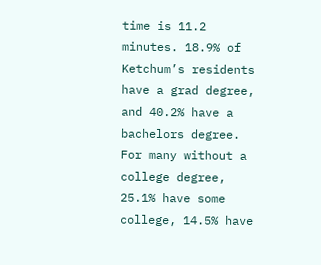time is 11.2 minutes. 18.9% of Ketchum’s residents have a grad degree, and 40.2% have a bachelors degree. For many without a college degree, 25.1% have some college, 14.5% have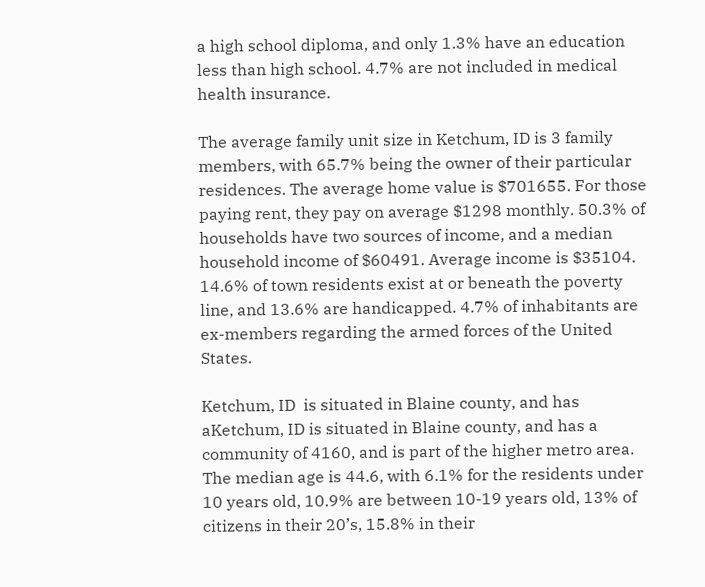a high school diploma, and only 1.3% have an education less than high school. 4.7% are not included in medical health insurance.

The average family unit size in Ketchum, ID is 3 family members, with 65.7% being the owner of their particular residences. The average home value is $701655. For those paying rent, they pay on average $1298 monthly. 50.3% of households have two sources of income, and a median household income of $60491. Average income is $35104. 14.6% of town residents exist at or beneath the poverty line, and 13.6% are handicapped. 4.7% of inhabitants are ex-members regarding the armed forces of the United States.

Ketchum, ID  is situated in Blaine county, and has aKetchum, ID is situated in Blaine county, and has a community of 4160, and is part of the higher metro area. The median age is 44.6, with 6.1% for the residents under 10 years old, 10.9% are between 10-19 years old, 13% of citizens in their 20’s, 15.8% in their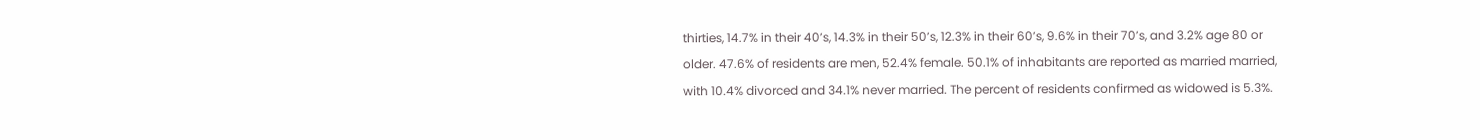thirties, 14.7% in their 40’s, 14.3% in their 50’s, 12.3% in their 60’s, 9.6% in their 70’s, and 3.2% age 80 or older. 47.6% of residents are men, 52.4% female. 50.1% of inhabitants are reported as married married, with 10.4% divorced and 34.1% never married. The percent of residents confirmed as widowed is 5.3%.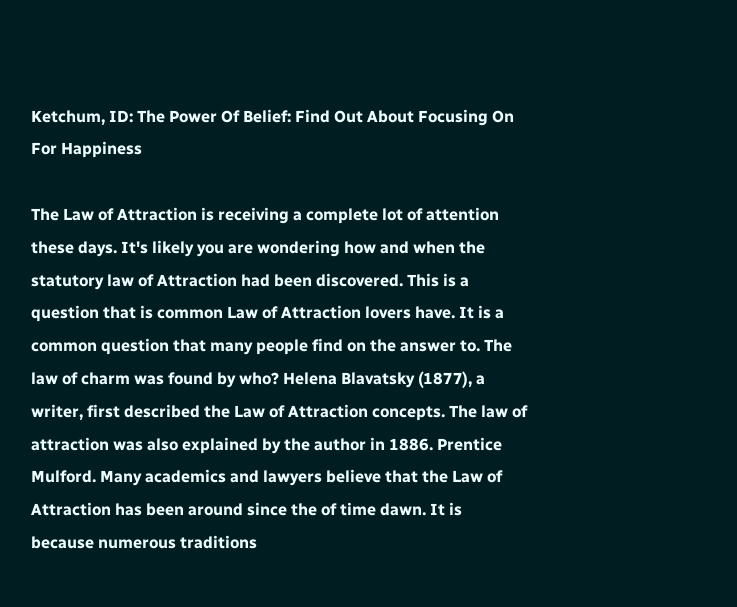Ketchum, ID: The Power Of Belief: Find Out About Focusing On For Happiness

The Law of Attraction is receiving a complete lot of attention these days. It's likely you are wondering how and when the statutory law of Attraction had been discovered. This is a question that is common Law of Attraction lovers have. It is a common question that many people find on the answer to. The law of charm was found by who? Helena Blavatsky (1877), a writer, first described the Law of Attraction concepts. The law of attraction was also explained by the author in 1886. Prentice Mulford. Many academics and lawyers believe that the Law of Attraction has been around since the of time dawn. It is because numerous traditions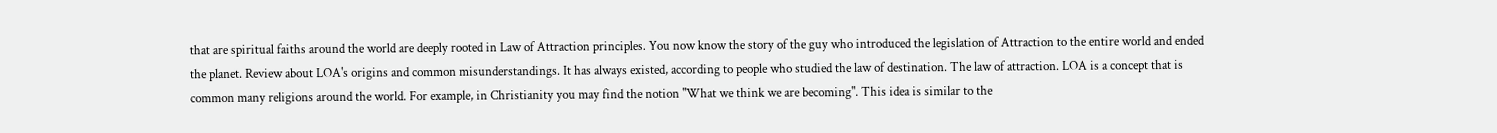that are spiritual faiths around the world are deeply rooted in Law of Attraction principles. You now know the story of the guy who introduced the legislation of Attraction to the entire world and ended the planet. Review about LOA's origins and common misunderstandings. It has always existed, according to people who studied the law of destination. The law of attraction. LOA is a concept that is common many religions around the world. For example, in Christianity you may find the notion "What we think we are becoming". This idea is similar to the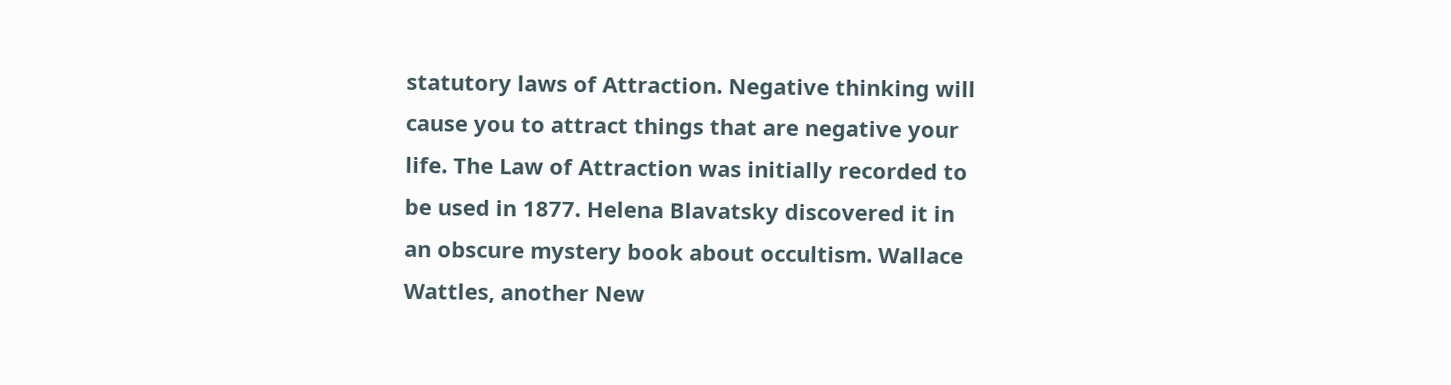statutory laws of Attraction. Negative thinking will cause you to attract things that are negative your life. The Law of Attraction was initially recorded to be used in 1877. Helena Blavatsky discovered it in an obscure mystery book about occultism. Wallace Wattles, another New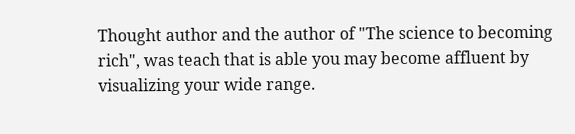Thought author and the author of "The science to becoming rich", was teach that is able you may become affluent by visualizing your wide range.